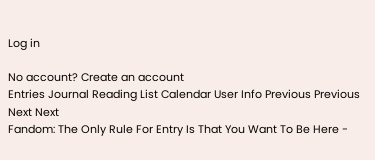Log in

No account? Create an account
Entries Journal Reading List Calendar User Info Previous Previous Next Next
Fandom: The Only Rule For Entry Is That You Want To Be Here -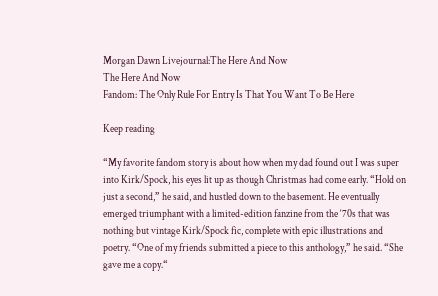Morgan Dawn Livejournal:The Here And Now
The Here And Now
Fandom: The Only Rule For Entry Is That You Want To Be Here

Keep reading

“My favorite fandom story is about how when my dad found out I was super into Kirk/Spock, his eyes lit up as though Christmas had come early. “Hold on just a second,” he said, and hustled down to the basement. He eventually emerged triumphant with a limited-edition fanzine from the ‘70s that was nothing but vintage Kirk/Spock fic, complete with epic illustrations and poetry. “One of my friends submitted a piece to this anthology,” he said. “She gave me a copy.“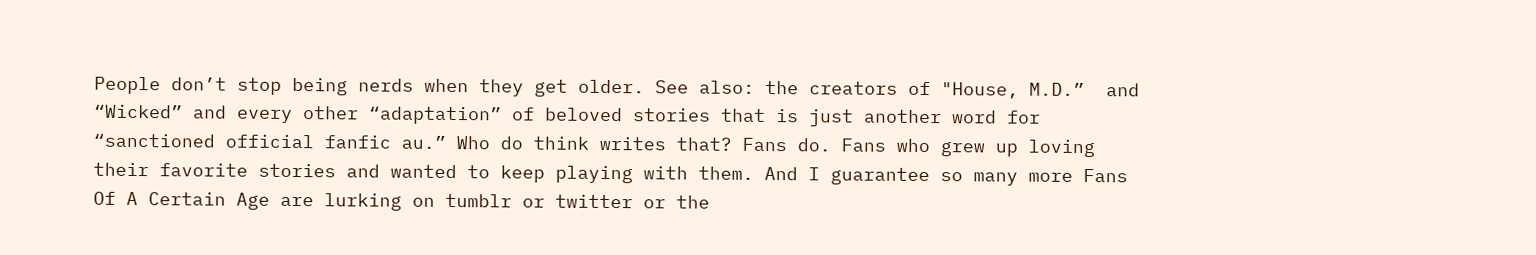People don’t stop being nerds when they get older. See also: the creators of "House, M.D.”  and “Wicked” and every other “adaptation” of beloved stories that is just another word for “sanctioned official fanfic au.” Who do think writes that? Fans do. Fans who grew up loving their favorite stories and wanted to keep playing with them. And I guarantee so many more Fans Of A Certain Age are lurking on tumblr or twitter or the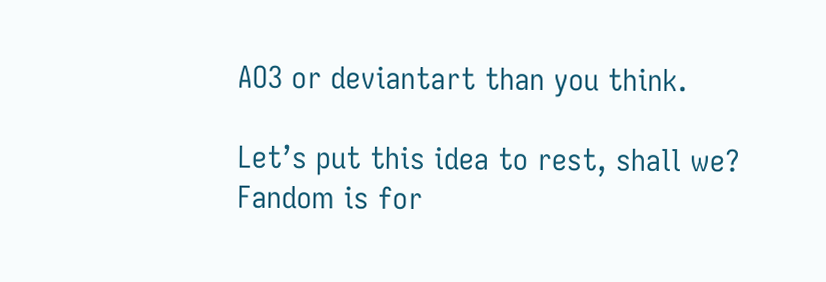AO3 or deviantart than you think.

Let’s put this idea to rest, shall we? Fandom is for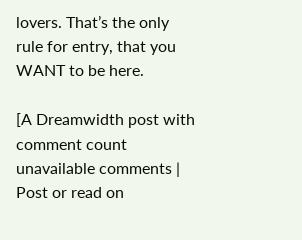lovers. That’s the only rule for entry, that you WANT to be here.

[A Dreamwidth post with comment count unavailable comments | Post or read on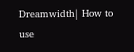Dreamwidth| How to use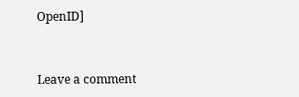OpenID]


Leave a comment